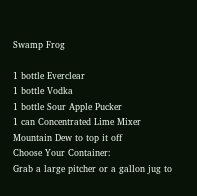Swamp Frog

1 bottle Everclear
1 bottle Vodka
1 bottle Sour Apple Pucker
1 can Concentrated Lime Mixer
Mountain Dew to top it off
Choose Your Container:
Grab a large pitcher or a gallon jug to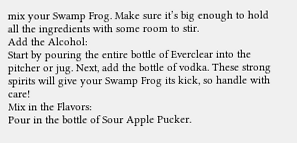mix your Swamp Frog. Make sure it’s big enough to hold all the ingredients with some room to stir.
Add the Alcohol:
Start by pouring the entire bottle of Everclear into the pitcher or jug. Next, add the bottle of vodka. These strong spirits will give your Swamp Frog its kick, so handle with care!
Mix in the Flavors:
Pour in the bottle of Sour Apple Pucker.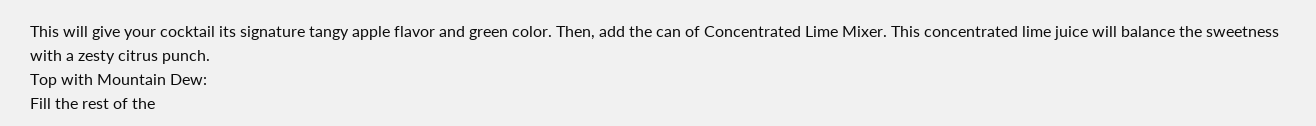This will give your cocktail its signature tangy apple flavor and green color. Then, add the can of Concentrated Lime Mixer. This concentrated lime juice will balance the sweetness with a zesty citrus punch.
Top with Mountain Dew:
Fill the rest of the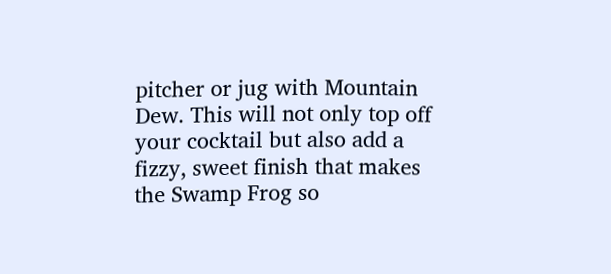pitcher or jug with Mountain Dew. This will not only top off your cocktail but also add a fizzy, sweet finish that makes the Swamp Frog so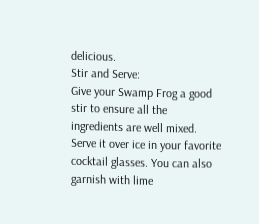delicious.
Stir and Serve:
Give your Swamp Frog a good stir to ensure all the ingredients are well mixed. Serve it over ice in your favorite cocktail glasses. You can also garnish with lime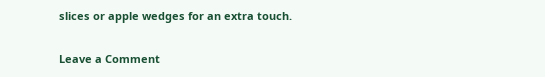slices or apple wedges for an extra touch.

Leave a Comment